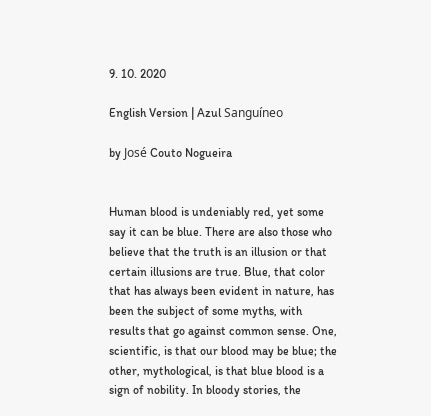9. 10. 2020

English Version | Azul Sanguíneo

by José Couto Nogueira


Human blood is undeniably red, yet some say it can be blue. There are also those who believe that the truth is an illusion or that certain illusions are true. Blue, that color that has always been evident in nature, has been the subject of some myths, with results that go against common sense. One, scientific, is that our blood may be blue; the other, mythological, is that blue blood is a sign of nobility. In bloody stories, the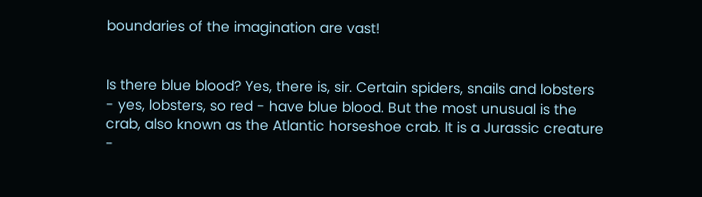boundaries of the imagination are vast!


Is there blue blood? Yes, there is, sir. Certain spiders, snails and lobsters - yes, lobsters, so red - have blue blood. But the most unusual is the crab, also known as the Atlantic horseshoe crab. It is a Jurassic creature -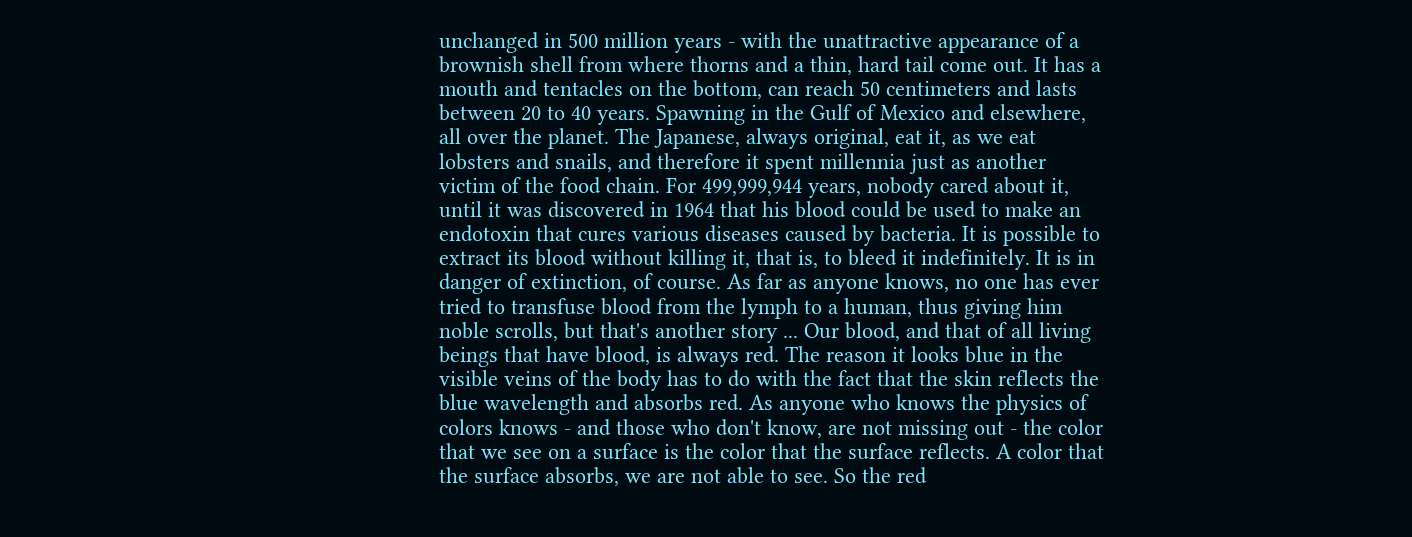unchanged in 500 million years - with the unattractive appearance of a brownish shell from where thorns and a thin, hard tail come out. It has a mouth and tentacles on the bottom, can reach 50 centimeters and lasts between 20 to 40 years. Spawning in the Gulf of Mexico and elsewhere, all over the planet. The Japanese, always original, eat it, as we eat lobsters and snails, and therefore it spent millennia just as another victim of the food chain. For 499,999,944 years, nobody cared about it, until it was discovered in 1964 that his blood could be used to make an endotoxin that cures various diseases caused by bacteria. It is possible to extract its blood without killing it, that is, to bleed it indefinitely. It is in danger of extinction, of course. As far as anyone knows, no one has ever tried to transfuse blood from the lymph to a human, thus giving him noble scrolls, but that's another story ... Our blood, and that of all living beings that have blood, is always red. The reason it looks blue in the visible veins of the body has to do with the fact that the skin reflects the blue wavelength and absorbs red. As anyone who knows the physics of colors knows - and those who don't know, are not missing out - the color that we see on a surface is the color that the surface reflects. A color that the surface absorbs, we are not able to see. So the red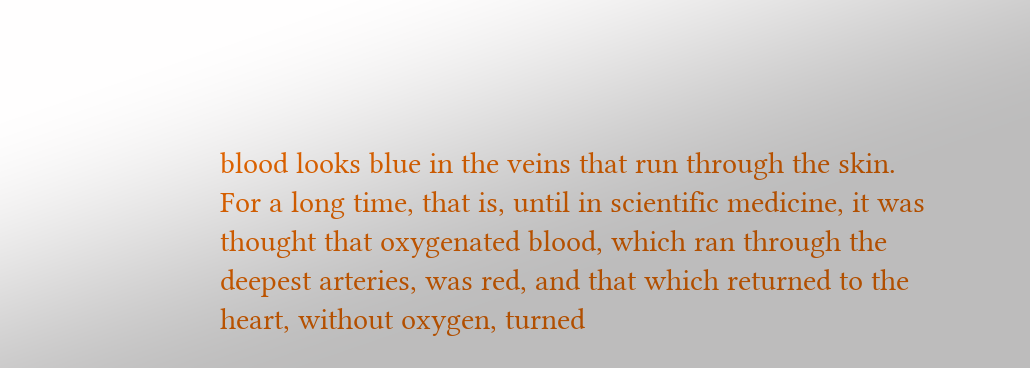blood looks blue in the veins that run through the skin. For a long time, that is, until in scientific medicine, it was thought that oxygenated blood, which ran through the deepest arteries, was red, and that which returned to the heart, without oxygen, turned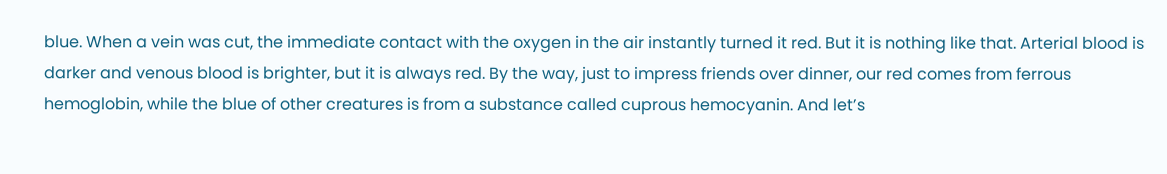blue. When a vein was cut, the immediate contact with the oxygen in the air instantly turned it red. But it is nothing like that. Arterial blood is darker and venous blood is brighter, but it is always red. By the way, just to impress friends over dinner, our red comes from ferrous hemoglobin, while the blue of other creatures is from a substance called cuprous hemocyanin. And let’s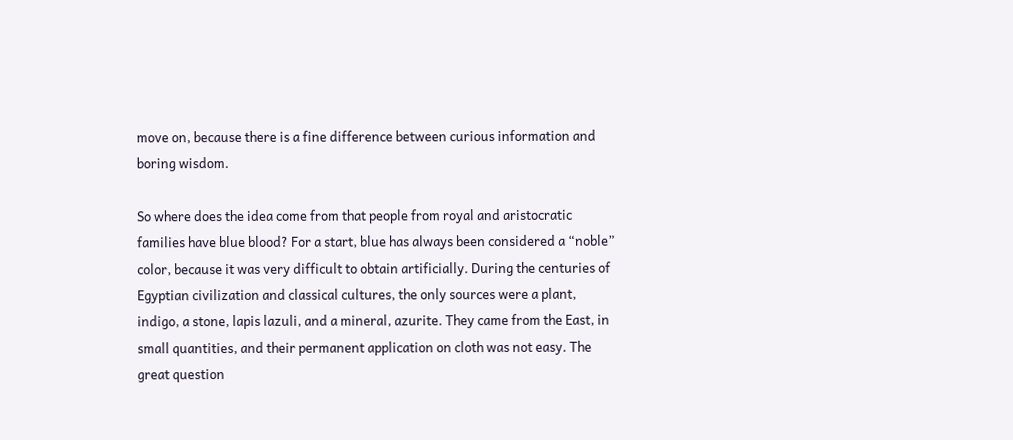move on, because there is a fine difference between curious information and boring wisdom.

So where does the idea come from that people from royal and aristocratic families have blue blood? For a start, blue has always been considered a “noble” color, because it was very difficult to obtain artificially. During the centuries of Egyptian civilization and classical cultures, the only sources were a plant, indigo, a stone, lapis lazuli, and a mineral, azurite. They came from the East, in small quantities, and their permanent application on cloth was not easy. The great question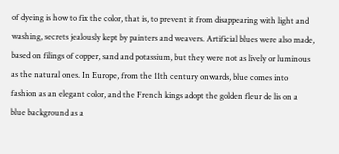of dyeing is how to fix the color, that is, to prevent it from disappearing with light and washing, secrets jealously kept by painters and weavers. Artificial blues were also made, based on filings of copper, sand and potassium, but they were not as lively or luminous as the natural ones. In Europe, from the 11th century onwards, blue comes into fashion as an elegant color, and the French kings adopt the golden fleur de lis on a blue background as a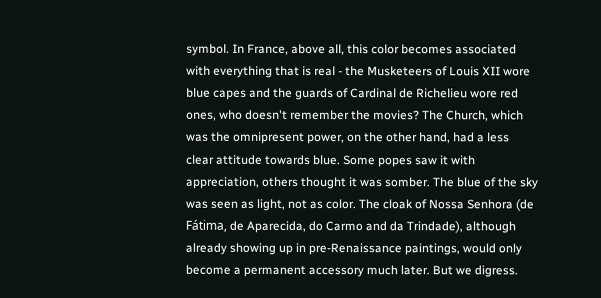symbol. In France, above all, this color becomes associated with everything that is real - the Musketeers of Louis XII wore blue capes and the guards of Cardinal de Richelieu wore red ones, who doesn't remember the movies? The Church, which was the omnipresent power, on the other hand, had a less clear attitude towards blue. Some popes saw it with appreciation, others thought it was somber. The blue of the sky was seen as light, not as color. The cloak of Nossa Senhora (de Fátima, de Aparecida, do Carmo and da Trindade), although already showing up in pre-Renaissance paintings, would only become a permanent accessory much later. But we digress.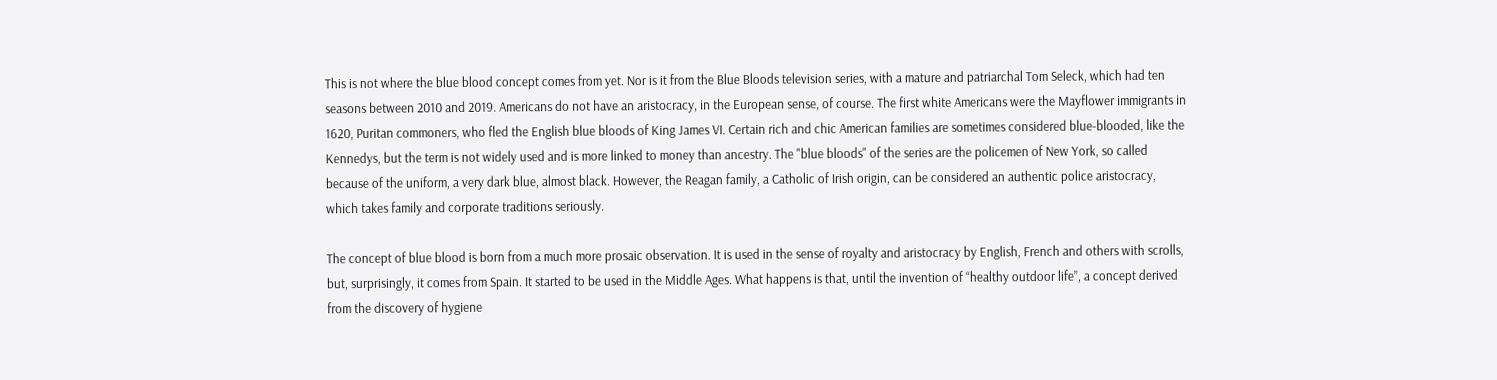This is not where the blue blood concept comes from yet. Nor is it from the Blue Bloods television series, with a mature and patriarchal Tom Seleck, which had ten seasons between 2010 and 2019. Americans do not have an aristocracy, in the European sense, of course. The first white Americans were the Mayflower immigrants in 1620, Puritan commoners, who fled the English blue bloods of King James VI. Certain rich and chic American families are sometimes considered blue-blooded, like the Kennedys, but the term is not widely used and is more linked to money than ancestry. The "blue bloods" of the series are the policemen of New York, so called because of the uniform, a very dark blue, almost black. However, the Reagan family, a Catholic of Irish origin, can be considered an authentic police aristocracy, which takes family and corporate traditions seriously.

The concept of blue blood is born from a much more prosaic observation. It is used in the sense of royalty and aristocracy by English, French and others with scrolls, but, surprisingly, it comes from Spain. It started to be used in the Middle Ages. What happens is that, until the invention of “healthy outdoor life”, a concept derived from the discovery of hygiene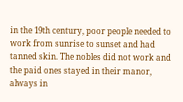in the 19th century, poor people needed to work from sunrise to sunset and had tanned skin. The nobles did not work and the paid ones stayed in their manor, always in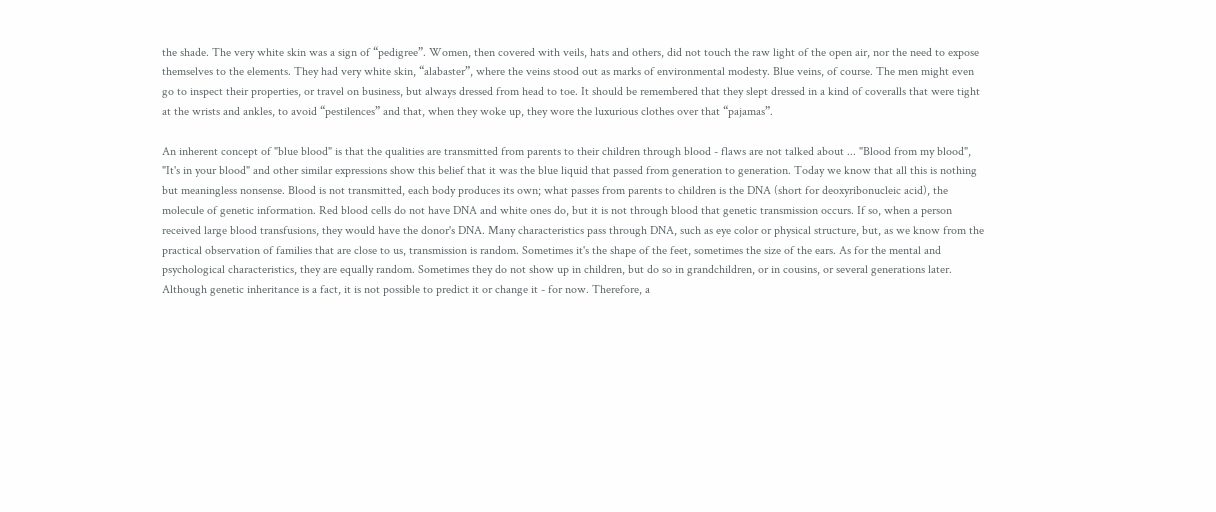the shade. The very white skin was a sign of “pedigree”. Women, then covered with veils, hats and others, did not touch the raw light of the open air, nor the need to expose themselves to the elements. They had very white skin, “alabaster”, where the veins stood out as marks of environmental modesty. Blue veins, of course. The men might even go to inspect their properties, or travel on business, but always dressed from head to toe. It should be remembered that they slept dressed in a kind of coveralls that were tight at the wrists and ankles, to avoid “pestilences” and that, when they woke up, they wore the luxurious clothes over that “pajamas”.

An inherent concept of "blue blood" is that the qualities are transmitted from parents to their children through blood - flaws are not talked about ... "Blood from my blood", "It's in your blood" and other similar expressions show this belief that it was the blue liquid that passed from generation to generation. Today we know that all this is nothing but meaningless nonsense. Blood is not transmitted, each body produces its own; what passes from parents to children is the DNA (short for deoxyribonucleic acid), the molecule of genetic information. Red blood cells do not have DNA and white ones do, but it is not through blood that genetic transmission occurs. If so, when a person received large blood transfusions, they would have the donor's DNA. Many characteristics pass through DNA, such as eye color or physical structure, but, as we know from the practical observation of families that are close to us, transmission is random. Sometimes it's the shape of the feet, sometimes the size of the ears. As for the mental and psychological characteristics, they are equally random. Sometimes they do not show up in children, but do so in grandchildren, or in cousins, or several generations later. Although genetic inheritance is a fact, it is not possible to predict it or change it - for now. Therefore, a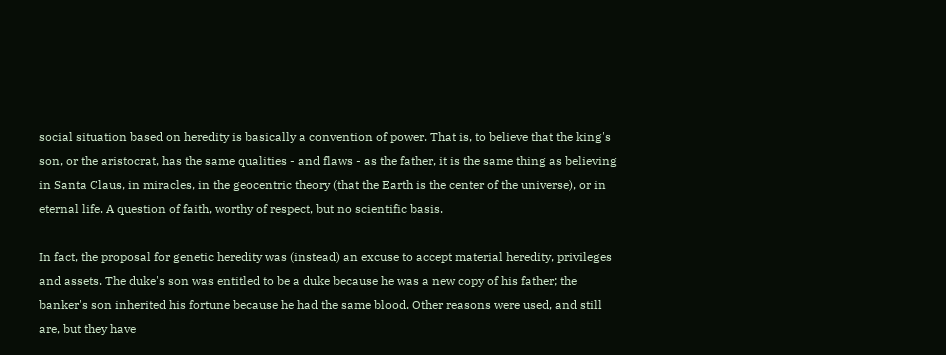social situation based on heredity is basically a convention of power. That is, to believe that the king's son, or the aristocrat, has the same qualities - and flaws - as the father, it is the same thing as believing in Santa Claus, in miracles, in the geocentric theory (that the Earth is the center of the universe), or in eternal life. A question of faith, worthy of respect, but no scientific basis.

In fact, the proposal for genetic heredity was (instead) an excuse to accept material heredity, privileges and assets. The duke's son was entitled to be a duke because he was a new copy of his father; the banker's son inherited his fortune because he had the same blood. Other reasons were used, and still are, but they have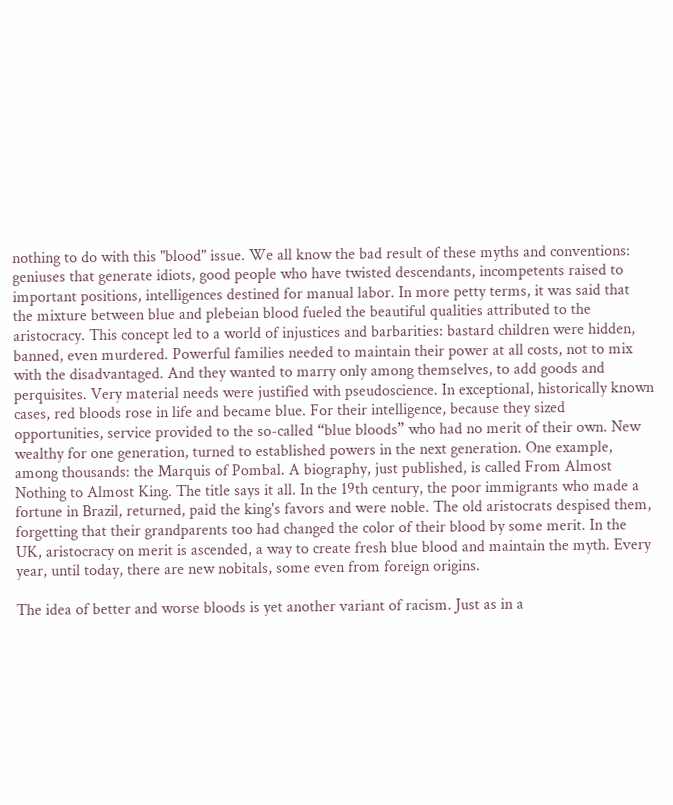nothing to do with this "blood" issue. We all know the bad result of these myths and conventions: geniuses that generate idiots, good people who have twisted descendants, incompetents raised to important positions, intelligences destined for manual labor. In more petty terms, it was said that the mixture between blue and plebeian blood fueled the beautiful qualities attributed to the aristocracy. This concept led to a world of injustices and barbarities: bastard children were hidden, banned, even murdered. Powerful families needed to maintain their power at all costs, not to mix with the disadvantaged. And they wanted to marry only among themselves, to add goods and perquisites. Very material needs were justified with pseudoscience. In exceptional, historically known cases, red bloods rose in life and became blue. For their intelligence, because they sized opportunities, service provided to the so-called “blue bloods” who had no merit of their own. New wealthy for one generation, turned to established powers in the next generation. One example, among thousands: the Marquis of Pombal. A biography, just published, is called From Almost Nothing to Almost King. The title says it all. In the 19th century, the poor immigrants who made a fortune in Brazil, returned, paid the king's favors and were noble. The old aristocrats despised them, forgetting that their grandparents too had changed the color of their blood by some merit. In the UK, aristocracy on merit is ascended, a way to create fresh blue blood and maintain the myth. Every year, until today, there are new nobitals, some even from foreign origins.

The idea of better and worse bloods is yet another variant of racism. Just as in a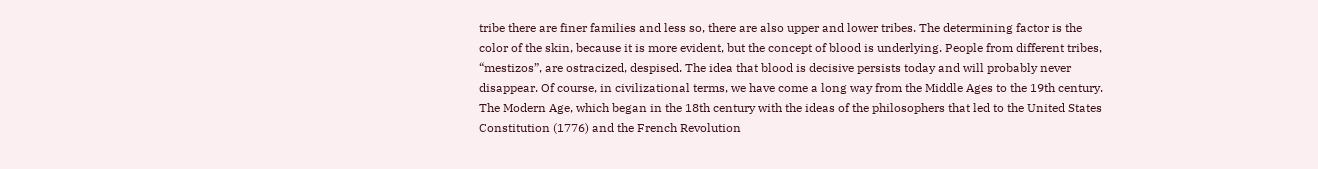tribe there are finer families and less so, there are also upper and lower tribes. The determining factor is the color of the skin, because it is more evident, but the concept of blood is underlying. People from different tribes, “mestizos”, are ostracized, despised. The idea that blood is decisive persists today and will probably never disappear. Of course, in civilizational terms, we have come a long way from the Middle Ages to the 19th century. The Modern Age, which began in the 18th century with the ideas of the philosophers that led to the United States Constitution (1776) and the French Revolution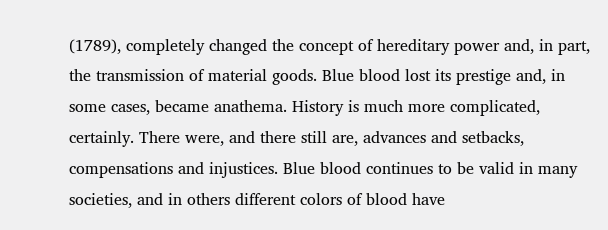(1789), completely changed the concept of hereditary power and, in part, the transmission of material goods. Blue blood lost its prestige and, in some cases, became anathema. History is much more complicated, certainly. There were, and there still are, advances and setbacks, compensations and injustices. Blue blood continues to be valid in many societies, and in others different colors of blood have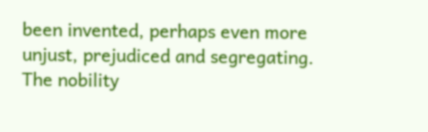been invented, perhaps even more unjust, prejudiced and segregating. The nobility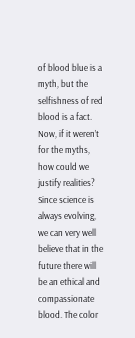of blood blue is a myth, but the selfishness of red blood is a fact. Now, if it weren’t for the myths, how could we justify realities? Since science is always evolving, we can very well believe that in the future there will be an ethical and compassionate blood. The color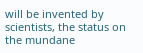will be invented by scientists, the status on the mundane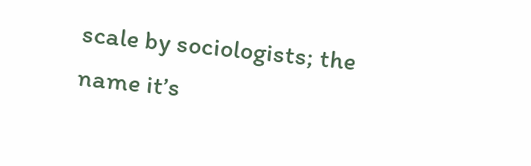scale by sociologists; the name it’s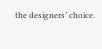the designers’ choice.